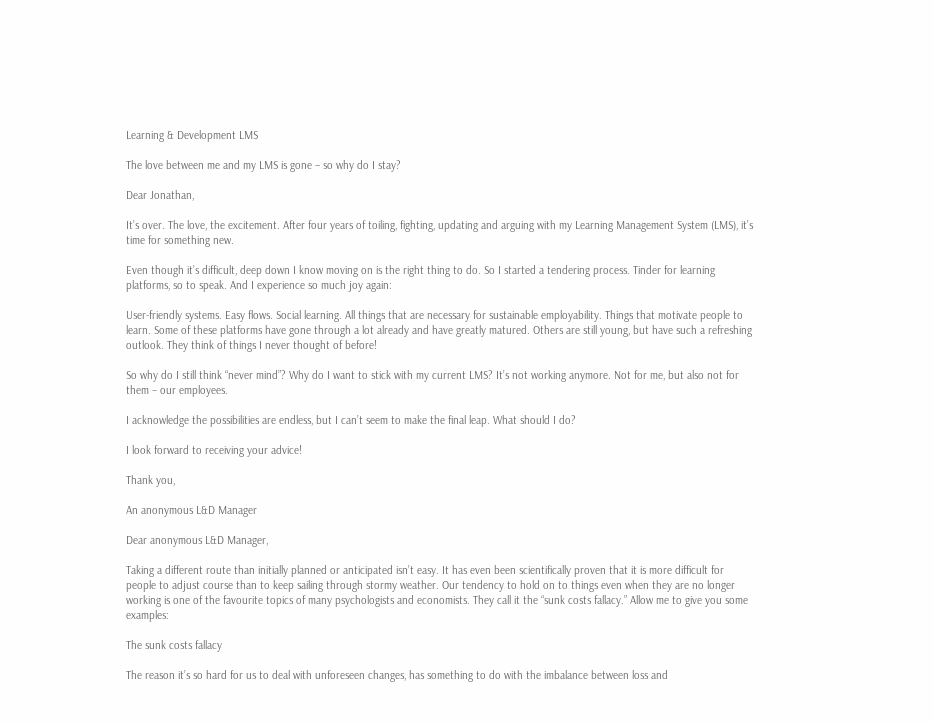Learning & Development LMS

The love between me and my LMS is gone – so why do I stay?

Dear Jonathan,

It’s over. The love, the excitement. After four years of toiling, fighting, updating and arguing with my Learning Management System (LMS), it’s time for something new.

Even though it’s difficult, deep down I know moving on is the right thing to do. So I started a tendering process. Tinder for learning platforms, so to speak. And I experience so much joy again:

User-friendly systems. Easy flows. Social learning. All things that are necessary for sustainable employability. Things that motivate people to learn. Some of these platforms have gone through a lot already and have greatly matured. Others are still young, but have such a refreshing outlook. They think of things I never thought of before!

So why do I still think “never mind”? Why do I want to stick with my current LMS? It’s not working anymore. Not for me, but also not for them – our employees.

I acknowledge the possibilities are endless, but I can’t seem to make the final leap. What should I do?

I look forward to receiving your advice!

Thank you,

An anonymous L&D Manager

Dear anonymous L&D Manager,

Taking a different route than initially planned or anticipated isn’t easy. It has even been scientifically proven that it is more difficult for people to adjust course than to keep sailing through stormy weather. Our tendency to hold on to things even when they are no longer working is one of the favourite topics of many psychologists and economists. They call it the “sunk costs fallacy.” Allow me to give you some examples:

The sunk costs fallacy

The reason it’s so hard for us to deal with unforeseen changes, has something to do with the imbalance between loss and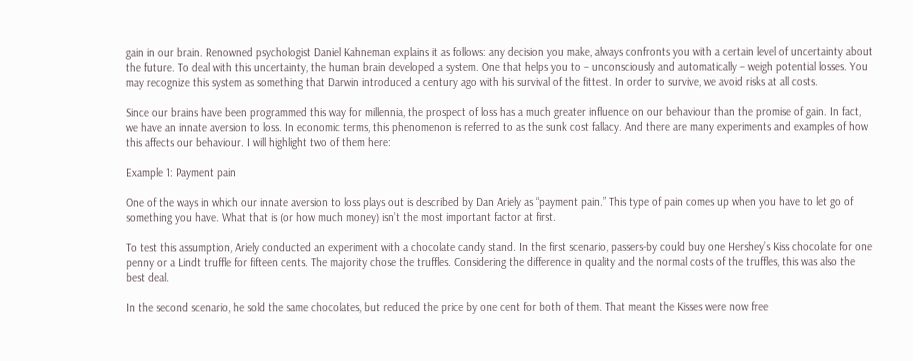gain in our brain. Renowned psychologist Daniel Kahneman explains it as follows: any decision you make, always confronts you with a certain level of uncertainty about the future. To deal with this uncertainty, the human brain developed a system. One that helps you to – unconsciously and automatically – weigh potential losses. You may recognize this system as something that Darwin introduced a century ago with his survival of the fittest. In order to survive, we avoid risks at all costs.

Since our brains have been programmed this way for millennia, the prospect of loss has a much greater influence on our behaviour than the promise of gain. In fact, we have an innate aversion to loss. In economic terms, this phenomenon is referred to as the sunk cost fallacy. And there are many experiments and examples of how this affects our behaviour. I will highlight two of them here:

Example 1: Payment pain

One of the ways in which our innate aversion to loss plays out is described by Dan Ariely as “payment pain.” This type of pain comes up when you have to let go of something you have. What that is (or how much money) isn’t the most important factor at first.

To test this assumption, Ariely conducted an experiment with a chocolate candy stand. In the first scenario, passers-by could buy one Hershey’s Kiss chocolate for one penny or a Lindt truffle for fifteen cents. The majority chose the truffles. Considering the difference in quality and the normal costs of the truffles, this was also the best deal.

In the second scenario, he sold the same chocolates, but reduced the price by one cent for both of them. That meant the Kisses were now free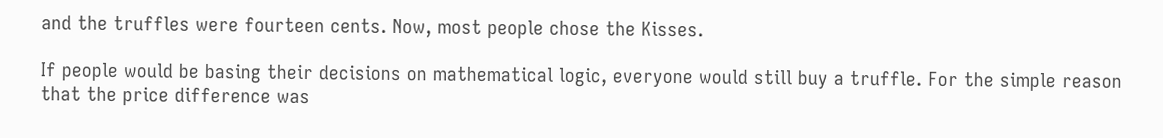and the truffles were fourteen cents. Now, most people chose the Kisses.

If people would be basing their decisions on mathematical logic, everyone would still buy a truffle. For the simple reason that the price difference was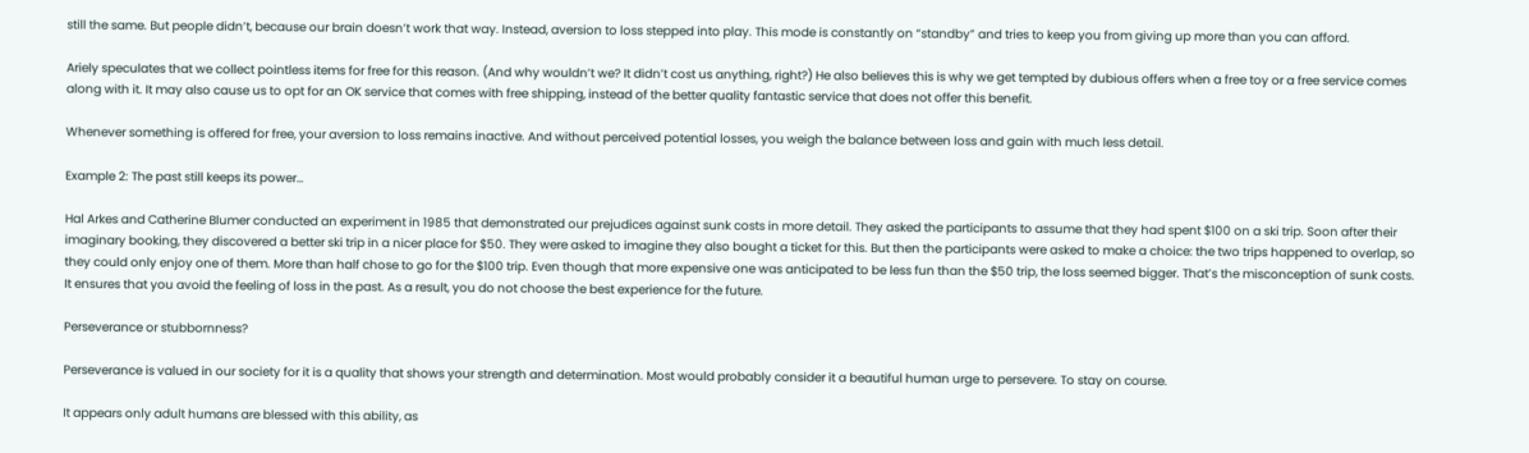still the same. But people didn’t, because our brain doesn’t work that way. Instead, aversion to loss stepped into play. This mode is constantly on “standby” and tries to keep you from giving up more than you can afford.

Ariely speculates that we collect pointless items for free for this reason. (And why wouldn’t we? It didn’t cost us anything, right?) He also believes this is why we get tempted by dubious offers when a free toy or a free service comes along with it. It may also cause us to opt for an OK service that comes with free shipping, instead of the better quality fantastic service that does not offer this benefit.

Whenever something is offered for free, your aversion to loss remains inactive. And without perceived potential losses, you weigh the balance between loss and gain with much less detail.

Example 2: The past still keeps its power…

Hal Arkes and Catherine Blumer conducted an experiment in 1985 that demonstrated our prejudices against sunk costs in more detail. They asked the participants to assume that they had spent $100 on a ski trip. Soon after their imaginary booking, they discovered a better ski trip in a nicer place for $50. They were asked to imagine they also bought a ticket for this. But then the participants were asked to make a choice: the two trips happened to overlap, so they could only enjoy one of them. More than half chose to go for the $100 trip. Even though that more expensive one was anticipated to be less fun than the $50 trip, the loss seemed bigger. That’s the misconception of sunk costs. It ensures that you avoid the feeling of loss in the past. As a result, you do not choose the best experience for the future.

Perseverance or stubbornness?

Perseverance is valued in our society for it is a quality that shows your strength and determination. Most would probably consider it a beautiful human urge to persevere. To stay on course.

It appears only adult humans are blessed with this ability, as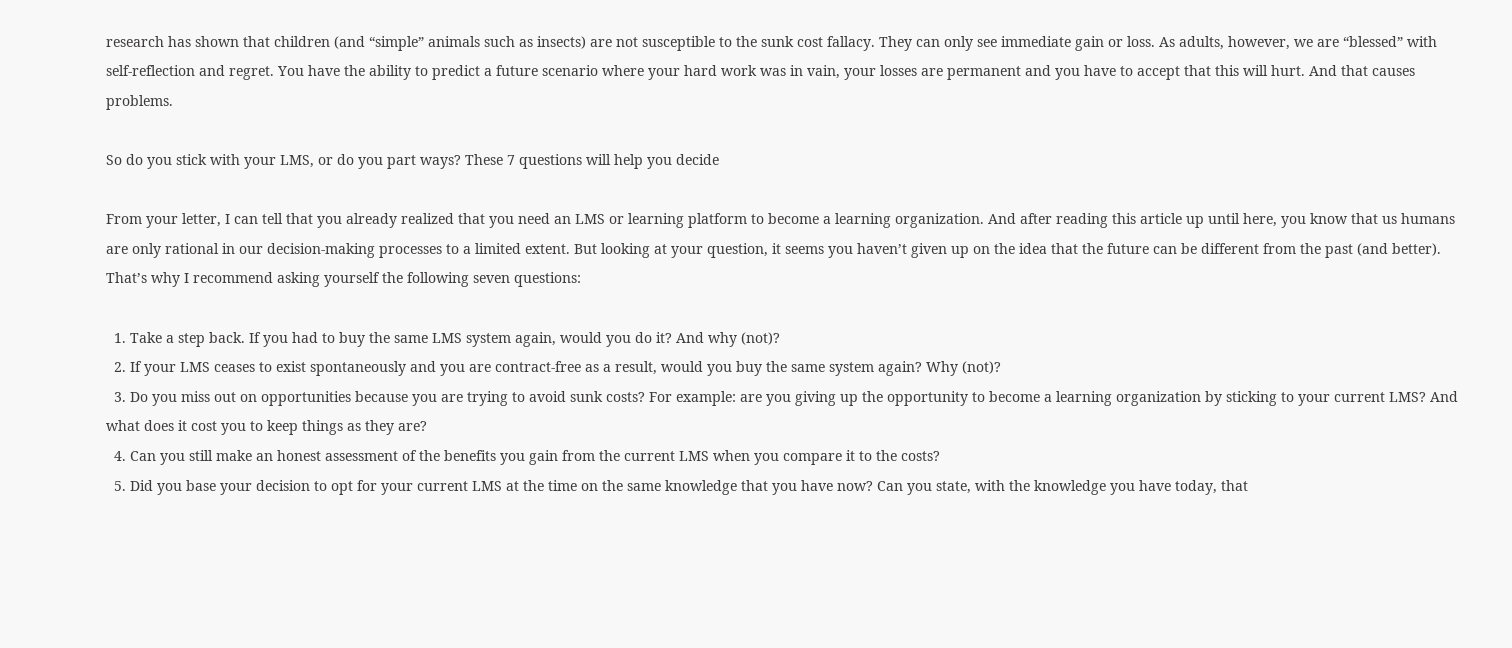research has shown that children (and “simple” animals such as insects) are not susceptible to the sunk cost fallacy. They can only see immediate gain or loss. As adults, however, we are “blessed” with self-reflection and regret. You have the ability to predict a future scenario where your hard work was in vain, your losses are permanent and you have to accept that this will hurt. And that causes problems.

So do you stick with your LMS, or do you part ways? These 7 questions will help you decide

From your letter, I can tell that you already realized that you need an LMS or learning platform to become a learning organization. And after reading this article up until here, you know that us humans are only rational in our decision-making processes to a limited extent. But looking at your question, it seems you haven’t given up on the idea that the future can be different from the past (and better). That’s why I recommend asking yourself the following seven questions:

  1. Take a step back. If you had to buy the same LMS system again, would you do it? And why (not)?
  2. If your LMS ceases to exist spontaneously and you are contract-free as a result, would you buy the same system again? Why (not)?
  3. Do you miss out on opportunities because you are trying to avoid sunk costs? For example: are you giving up the opportunity to become a learning organization by sticking to your current LMS? And what does it cost you to keep things as they are?
  4. Can you still make an honest assessment of the benefits you gain from the current LMS when you compare it to the costs?
  5. Did you base your decision to opt for your current LMS at the time on the same knowledge that you have now? Can you state, with the knowledge you have today, that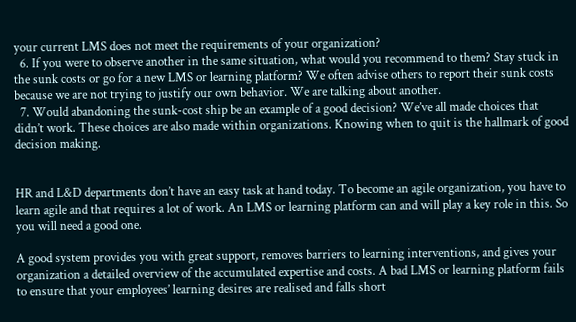your current LMS does not meet the requirements of your organization?
  6. If you were to observe another in the same situation, what would you recommend to them? Stay stuck in the sunk costs or go for a new LMS or learning platform? We often advise others to report their sunk costs because we are not trying to justify our own behavior. We are talking about another.
  7. Would abandoning the sunk-cost ship be an example of a good decision? We’ve all made choices that didn’t work. These choices are also made within organizations. Knowing when to quit is the hallmark of good decision making.


HR and L&D departments don’t have an easy task at hand today. To become an agile organization, you have to learn agile and that requires a lot of work. An LMS or learning platform can and will play a key role in this. So you will need a good one.

A good system provides you with great support, removes barriers to learning interventions, and gives your organization a detailed overview of the accumulated expertise and costs. A bad LMS or learning platform fails to ensure that your employees’ learning desires are realised and falls short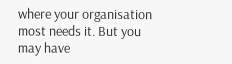where your organisation most needs it. But you may have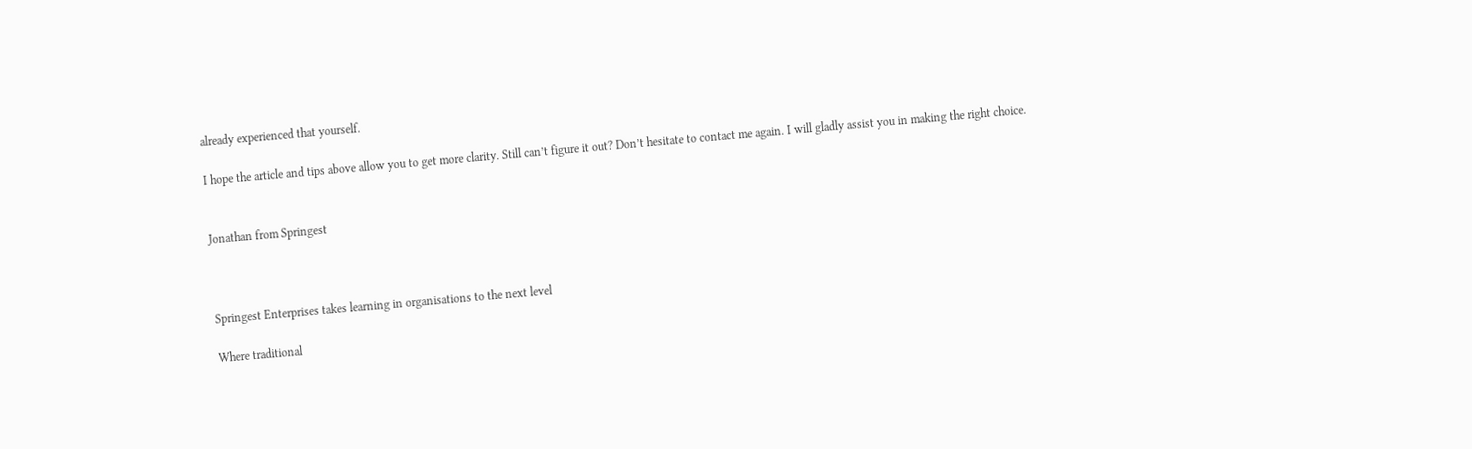already experienced that yourself.

I hope the article and tips above allow you to get more clarity. Still can’t figure it out? Don’t hesitate to contact me again. I will gladly assist you in making the right choice.


Jonathan from Springest



Springest Enterprises takes learning in organisations to the next level

Where traditional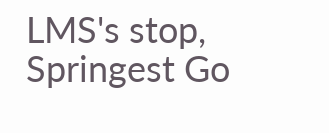LMS's stop, Springest Go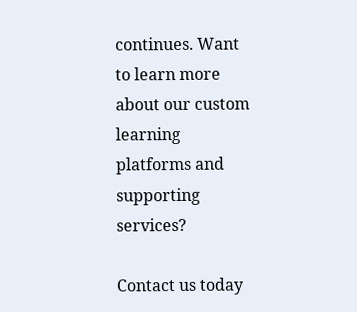continues. Want to learn more about our custom learning platforms and supporting services?

Contact us today